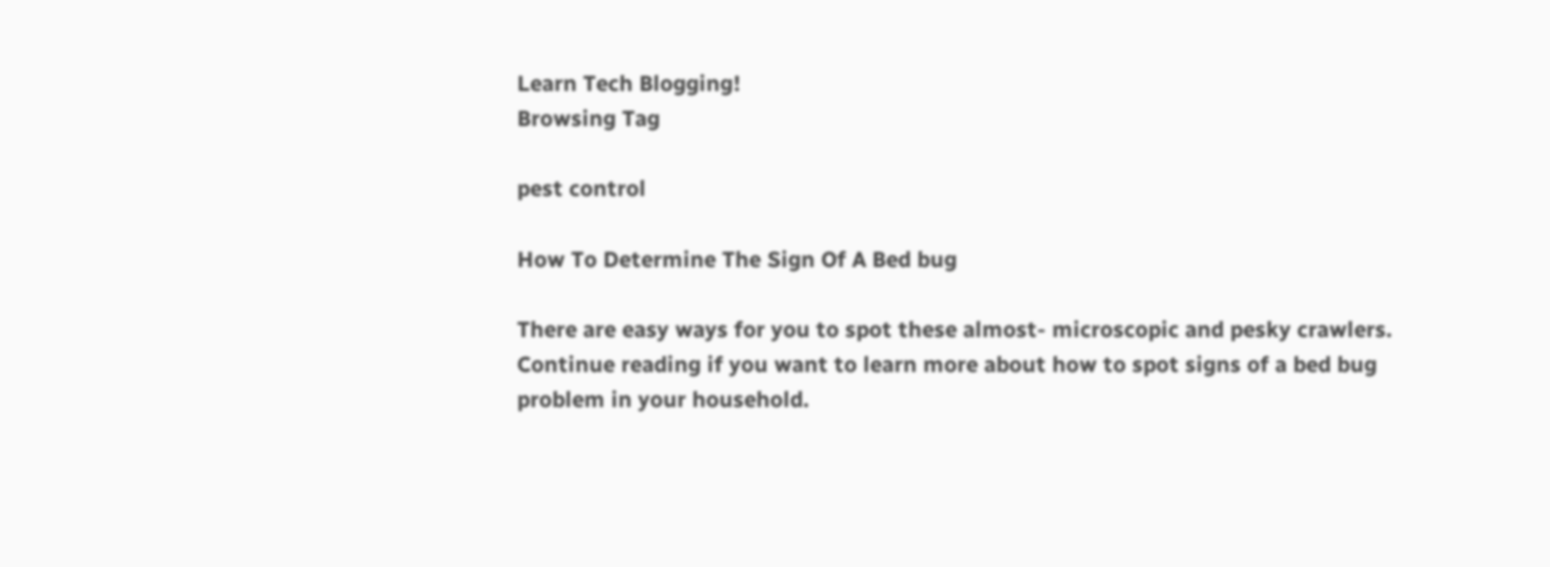Learn Tech Blogging!
Browsing Tag

pest control

How To Determine The Sign Of A Bed bug

There are easy ways for you to spot these almost- microscopic and pesky crawlers. Continue reading if you want to learn more about how to spot signs of a bed bug problem in your household.